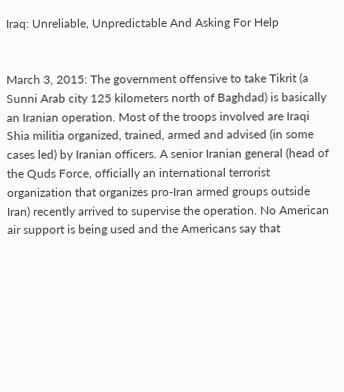Iraq: Unreliable, Unpredictable And Asking For Help


March 3, 2015: The government offensive to take Tikrit (a Sunni Arab city 125 kilometers north of Baghdad) is basically an Iranian operation. Most of the troops involved are Iraqi Shia militia organized, trained, armed and advised (in some cases led) by Iranian officers. A senior Iranian general (head of the Quds Force, officially an international terrorist organization that organizes pro-Iran armed groups outside Iran) recently arrived to supervise the operation. No American air support is being used and the Americans say that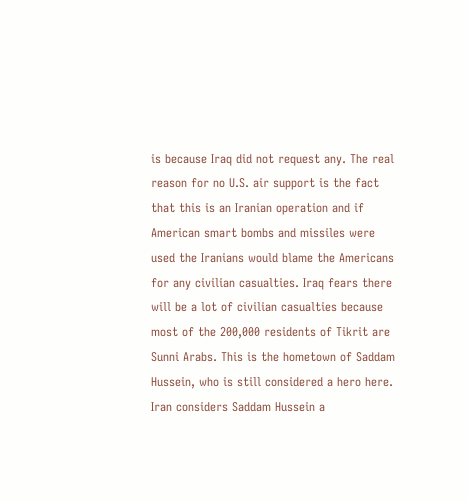is because Iraq did not request any. The real reason for no U.S. air support is the fact that this is an Iranian operation and if American smart bombs and missiles were used the Iranians would blame the Americans for any civilian casualties. Iraq fears there will be a lot of civilian casualties because most of the 200,000 residents of Tikrit are Sunni Arabs. This is the hometown of Saddam Hussein, who is still considered a hero here. Iran considers Saddam Hussein a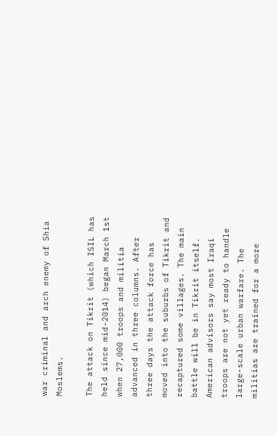war criminal and arch enemy of Shia Moslems.

The attack on Tikrit (which ISIL has held since mid-2014) began March 1st when 27,000 troops and militia advanced in three columns. After three days the attack force has moved into the suburbs of Tikrit and recaptured some villages. The main battle will be in Tikrit itself. American advisors say most Iraqi troops are not yet ready to handle large-scale urban warfare. The militias are trained for a more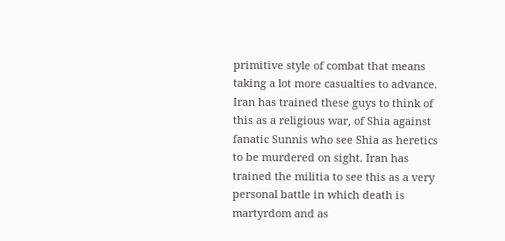primitive style of combat that means taking a lot more casualties to advance. Iran has trained these guys to think of this as a religious war, of Shia against fanatic Sunnis who see Shia as heretics to be murdered on sight. Iran has trained the militia to see this as a very personal battle in which death is martyrdom and as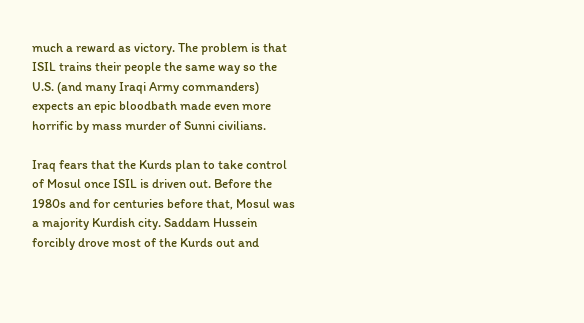much a reward as victory. The problem is that ISIL trains their people the same way so the U.S. (and many Iraqi Army commanders) expects an epic bloodbath made even more horrific by mass murder of Sunni civilians.

Iraq fears that the Kurds plan to take control of Mosul once ISIL is driven out. Before the 1980s and for centuries before that, Mosul was a majority Kurdish city. Saddam Hussein forcibly drove most of the Kurds out and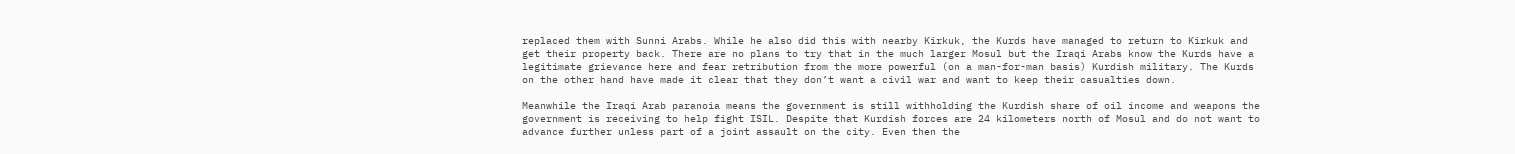replaced them with Sunni Arabs. While he also did this with nearby Kirkuk, the Kurds have managed to return to Kirkuk and get their property back. There are no plans to try that in the much larger Mosul but the Iraqi Arabs know the Kurds have a legitimate grievance here and fear retribution from the more powerful (on a man-for-man basis) Kurdish military. The Kurds on the other hand have made it clear that they don’t want a civil war and want to keep their casualties down.

Meanwhile the Iraqi Arab paranoia means the government is still withholding the Kurdish share of oil income and weapons the government is receiving to help fight ISIL. Despite that Kurdish forces are 24 kilometers north of Mosul and do not want to advance further unless part of a joint assault on the city. Even then the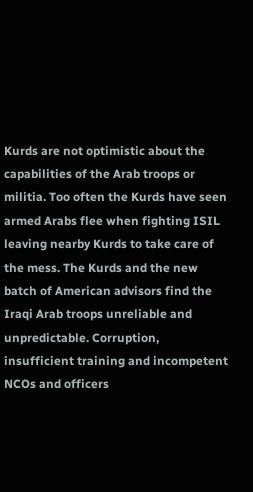Kurds are not optimistic about the capabilities of the Arab troops or militia. Too often the Kurds have seen armed Arabs flee when fighting ISIL leaving nearby Kurds to take care of the mess. The Kurds and the new batch of American advisors find the Iraqi Arab troops unreliable and unpredictable. Corruption, insufficient training and incompetent NCOs and officers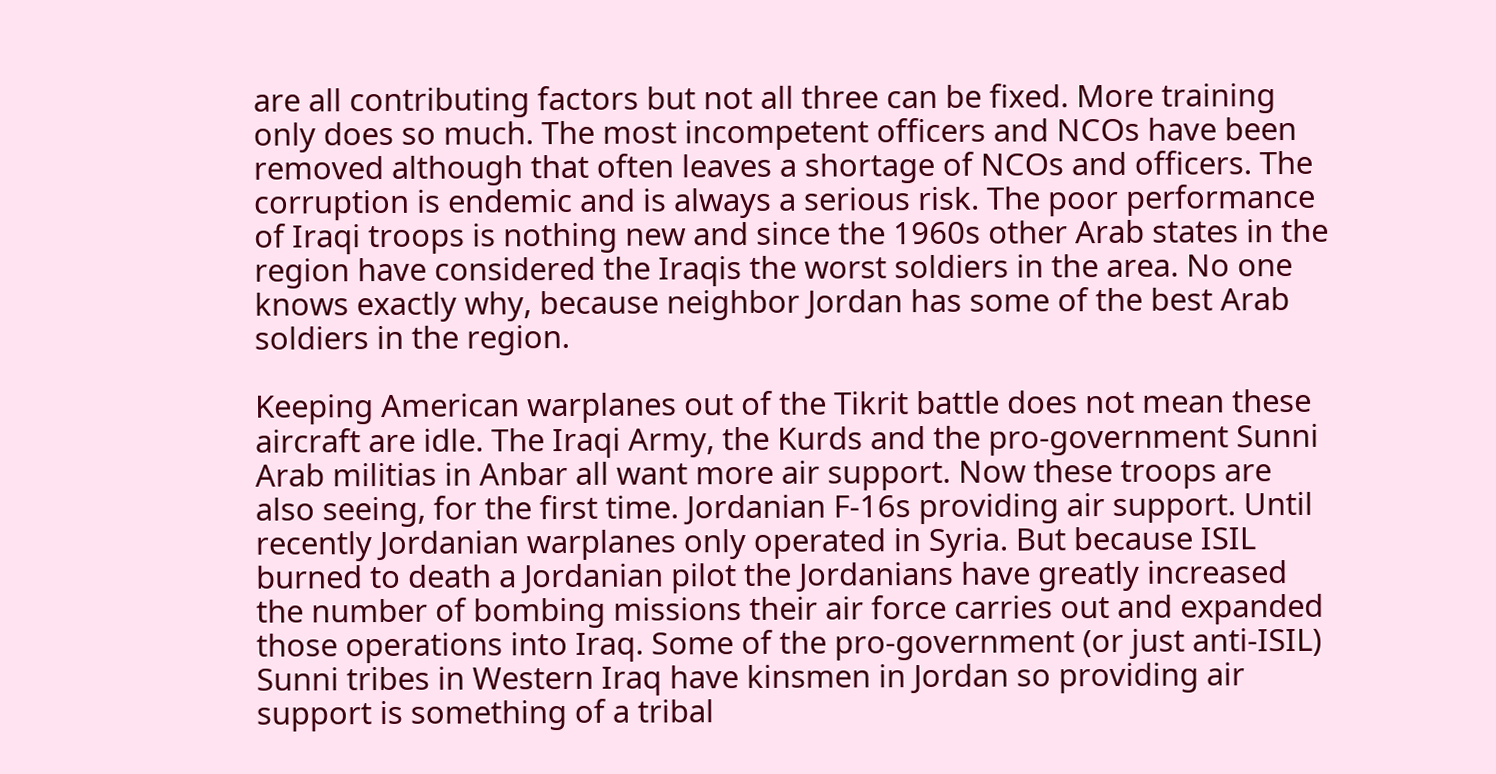are all contributing factors but not all three can be fixed. More training only does so much. The most incompetent officers and NCOs have been removed although that often leaves a shortage of NCOs and officers. The corruption is endemic and is always a serious risk. The poor performance of Iraqi troops is nothing new and since the 1960s other Arab states in the region have considered the Iraqis the worst soldiers in the area. No one knows exactly why, because neighbor Jordan has some of the best Arab soldiers in the region.

Keeping American warplanes out of the Tikrit battle does not mean these aircraft are idle. The Iraqi Army, the Kurds and the pro-government Sunni Arab militias in Anbar all want more air support. Now these troops are also seeing, for the first time. Jordanian F-16s providing air support. Until recently Jordanian warplanes only operated in Syria. But because ISIL burned to death a Jordanian pilot the Jordanians have greatly increased the number of bombing missions their air force carries out and expanded those operations into Iraq. Some of the pro-government (or just anti-ISIL) Sunni tribes in Western Iraq have kinsmen in Jordan so providing air support is something of a tribal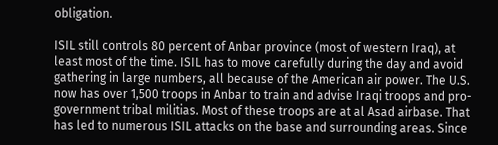obligation.

ISIL still controls 80 percent of Anbar province (most of western Iraq), at least most of the time. ISIL has to move carefully during the day and avoid gathering in large numbers, all because of the American air power. The U.S. now has over 1,500 troops in Anbar to train and advise Iraqi troops and pro-government tribal militias. Most of these troops are at al Asad airbase. That has led to numerous ISIL attacks on the base and surrounding areas. Since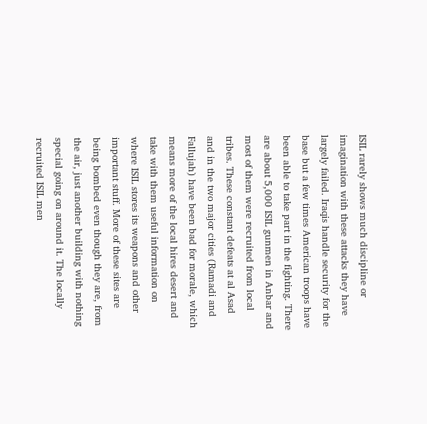ISIL rarely shows much discipline or imagination with these attacks they have largely failed. Iraqis handle security for the base but a few times American troops have been able to take part in the fighting. There are about 5,000 ISIL gunmen in Anbar and most of them were recruited from local tribes. These constant defeats at al Asad and in the two major cities (Ramadi and Fallujah) have been bad for morale, which means more of the local hires desert and take with them useful information on where ISIL stores its weapons and other important stuff. More of these sites are being bombed even though they are, from the air, just another building with nothing special going on around it. The locally recruited ISIL men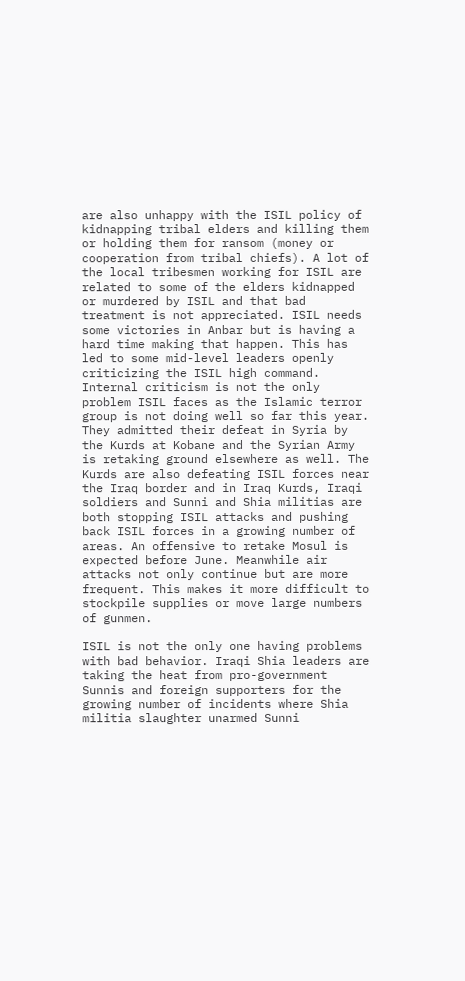are also unhappy with the ISIL policy of kidnapping tribal elders and killing them or holding them for ransom (money or cooperation from tribal chiefs). A lot of the local tribesmen working for ISIL are related to some of the elders kidnapped or murdered by ISIL and that bad treatment is not appreciated. ISIL needs some victories in Anbar but is having a hard time making that happen. This has led to some mid-level leaders openly criticizing the ISIL high command. Internal criticism is not the only problem ISIL faces as the Islamic terror group is not doing well so far this year. They admitted their defeat in Syria by the Kurds at Kobane and the Syrian Army is retaking ground elsewhere as well. The Kurds are also defeating ISIL forces near the Iraq border and in Iraq Kurds, Iraqi soldiers and Sunni and Shia militias are both stopping ISIL attacks and pushing back ISIL forces in a growing number of areas. An offensive to retake Mosul is expected before June. Meanwhile air attacks not only continue but are more frequent. This makes it more difficult to stockpile supplies or move large numbers of gunmen.

ISIL is not the only one having problems with bad behavior. Iraqi Shia leaders are taking the heat from pro-government Sunnis and foreign supporters for the growing number of incidents where Shia militia slaughter unarmed Sunni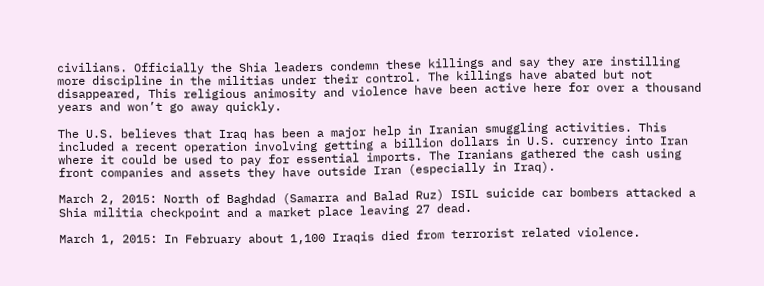civilians. Officially the Shia leaders condemn these killings and say they are instilling more discipline in the militias under their control. The killings have abated but not disappeared, This religious animosity and violence have been active here for over a thousand years and won’t go away quickly.

The U.S. believes that Iraq has been a major help in Iranian smuggling activities. This included a recent operation involving getting a billion dollars in U.S. currency into Iran where it could be used to pay for essential imports. The Iranians gathered the cash using front companies and assets they have outside Iran (especially in Iraq).

March 2, 2015: North of Baghdad (Samarra and Balad Ruz) ISIL suicide car bombers attacked a Shia militia checkpoint and a market place leaving 27 dead.

March 1, 2015: In February about 1,100 Iraqis died from terrorist related violence.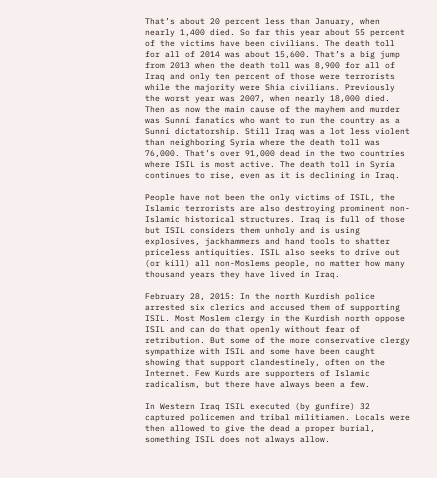That’s about 20 percent less than January, when nearly 1,400 died. So far this year about 55 percent of the victims have been civilians. The death toll for all of 2014 was about 15,600. That’s a big jump from 2013 when the death toll was 8,900 for all of Iraq and only ten percent of those were terrorists while the majority were Shia civilians. Previously the worst year was 2007, when nearly 18,000 died. Then as now the main cause of the mayhem and murder was Sunni fanatics who want to run the country as a Sunni dictatorship. Still Iraq was a lot less violent than neighboring Syria where the death toll was 76,000. That’s over 91,000 dead in the two countries where ISIL is most active. The death toll in Syria continues to rise, even as it is declining in Iraq.

People have not been the only victims of ISIL, the Islamic terrorists are also destroying prominent non-Islamic historical structures. Iraq is full of those but ISIL considers them unholy and is using explosives, jackhammers and hand tools to shatter priceless antiquities. ISIL also seeks to drive out (or kill) all non-Moslems people, no matter how many thousand years they have lived in Iraq.

February 28, 2015: In the north Kurdish police arrested six clerics and accused them of supporting ISIL. Most Moslem clergy in the Kurdish north oppose ISIL and can do that openly without fear of retribution. But some of the more conservative clergy sympathize with ISIL and some have been caught showing that support clandestinely, often on the Internet. Few Kurds are supporters of Islamic radicalism, but there have always been a few.

In Western Iraq ISIL executed (by gunfire) 32 captured policemen and tribal militiamen. Locals were then allowed to give the dead a proper burial, something ISIL does not always allow.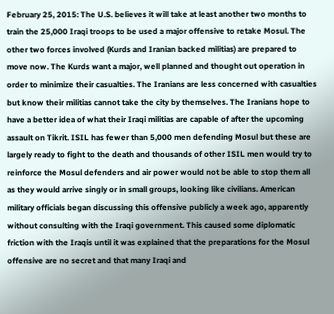February 25, 2015: The U.S. believes it will take at least another two months to train the 25,000 Iraqi troops to be used a major offensive to retake Mosul. The other two forces involved (Kurds and Iranian backed militias) are prepared to move now. The Kurds want a major, well planned and thought out operation in order to minimize their casualties. The Iranians are less concerned with casualties but know their militias cannot take the city by themselves. The Iranians hope to have a better idea of what their Iraqi militias are capable of after the upcoming assault on Tikrit. ISIL has fewer than 5,000 men defending Mosul but these are largely ready to fight to the death and thousands of other ISIL men would try to reinforce the Mosul defenders and air power would not be able to stop them all as they would arrive singly or in small groups, looking like civilians. American military officials began discussing this offensive publicly a week ago, apparently without consulting with the Iraqi government. This caused some diplomatic friction with the Iraqis until it was explained that the preparations for the Mosul offensive are no secret and that many Iraqi and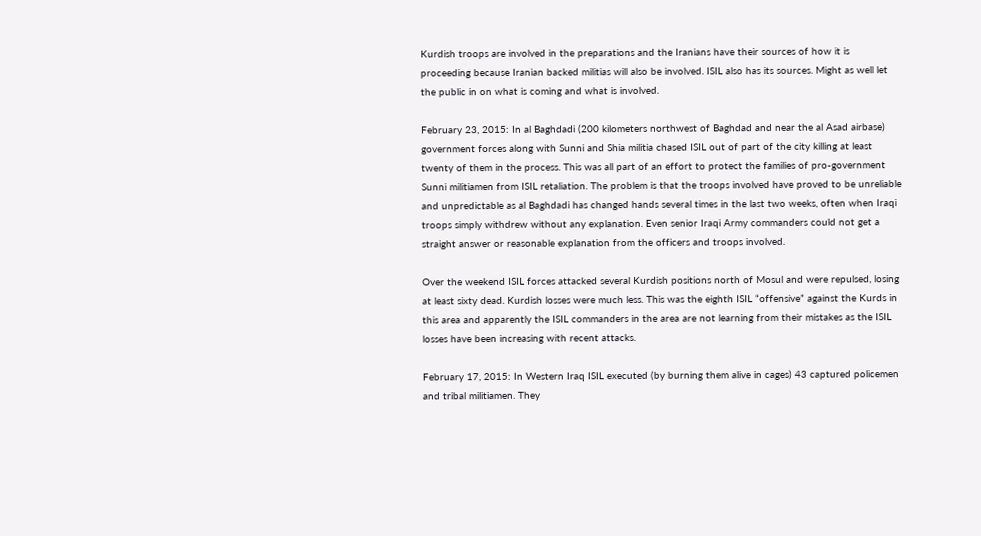Kurdish troops are involved in the preparations and the Iranians have their sources of how it is proceeding because Iranian backed militias will also be involved. ISIL also has its sources. Might as well let the public in on what is coming and what is involved.

February 23, 2015: In al Baghdadi (200 kilometers northwest of Baghdad and near the al Asad airbase) government forces along with Sunni and Shia militia chased ISIL out of part of the city killing at least twenty of them in the process. This was all part of an effort to protect the families of pro-government Sunni militiamen from ISIL retaliation. The problem is that the troops involved have proved to be unreliable and unpredictable as al Baghdadi has changed hands several times in the last two weeks, often when Iraqi troops simply withdrew without any explanation. Even senior Iraqi Army commanders could not get a straight answer or reasonable explanation from the officers and troops involved.

Over the weekend ISIL forces attacked several Kurdish positions north of Mosul and were repulsed, losing at least sixty dead. Kurdish losses were much less. This was the eighth ISIL “offensive” against the Kurds in this area and apparently the ISIL commanders in the area are not learning from their mistakes as the ISIL losses have been increasing with recent attacks.

February 17, 2015: In Western Iraq ISIL executed (by burning them alive in cages) 43 captured policemen and tribal militiamen. They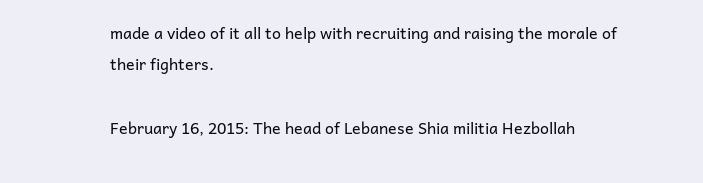made a video of it all to help with recruiting and raising the morale of their fighters.

February 16, 2015: The head of Lebanese Shia militia Hezbollah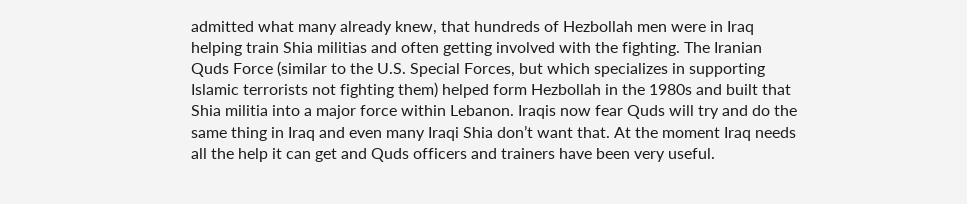admitted what many already knew, that hundreds of Hezbollah men were in Iraq helping train Shia militias and often getting involved with the fighting. The Iranian Quds Force (similar to the U.S. Special Forces, but which specializes in supporting Islamic terrorists not fighting them) helped form Hezbollah in the 1980s and built that Shia militia into a major force within Lebanon. Iraqis now fear Quds will try and do the same thing in Iraq and even many Iraqi Shia don’t want that. At the moment Iraq needs all the help it can get and Quds officers and trainers have been very useful.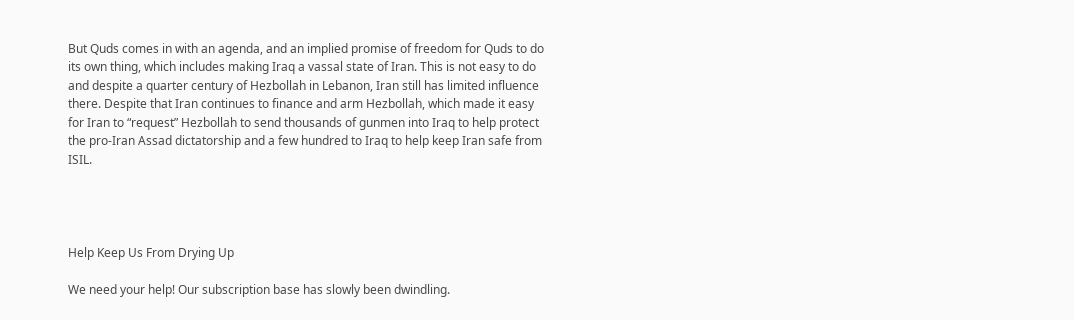But Quds comes in with an agenda, and an implied promise of freedom for Quds to do its own thing, which includes making Iraq a vassal state of Iran. This is not easy to do and despite a quarter century of Hezbollah in Lebanon, Iran still has limited influence there. Despite that Iran continues to finance and arm Hezbollah, which made it easy for Iran to “request” Hezbollah to send thousands of gunmen into Iraq to help protect the pro-Iran Assad dictatorship and a few hundred to Iraq to help keep Iran safe from ISIL.




Help Keep Us From Drying Up

We need your help! Our subscription base has slowly been dwindling.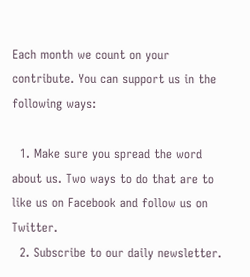Each month we count on your contribute. You can support us in the following ways:

  1. Make sure you spread the word about us. Two ways to do that are to like us on Facebook and follow us on Twitter.
  2. Subscribe to our daily newsletter.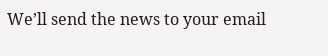We’ll send the news to your email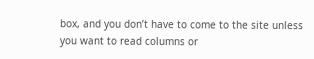box, and you don’t have to come to the site unless you want to read columns or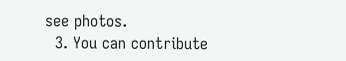see photos.
  3. You can contribute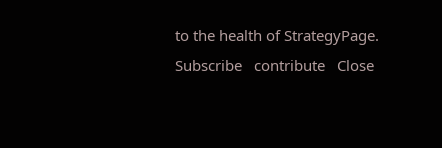to the health of StrategyPage.
Subscribe   contribute   Close